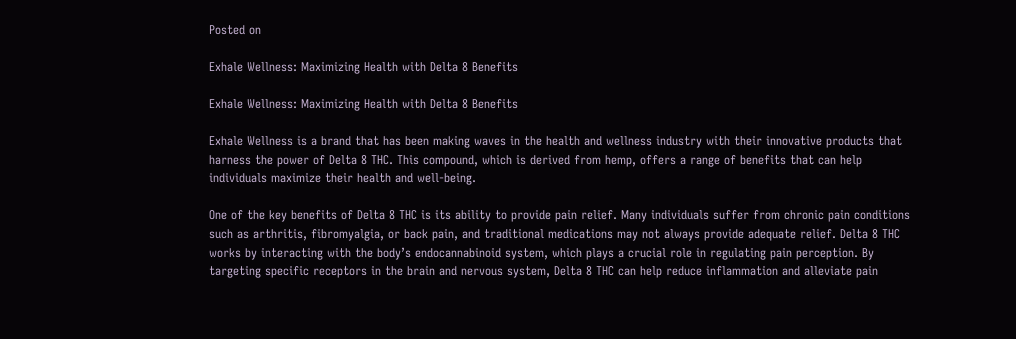Posted on

Exhale Wellness: Maximizing Health with Delta 8 Benefits

Exhale Wellness: Maximizing Health with Delta 8 Benefits

Exhale Wellness is a brand that has been making waves in the health and wellness industry with their innovative products that harness the power of Delta 8 THC. This compound, which is derived from hemp, offers a range of benefits that can help individuals maximize their health and well-being.

One of the key benefits of Delta 8 THC is its ability to provide pain relief. Many individuals suffer from chronic pain conditions such as arthritis, fibromyalgia, or back pain, and traditional medications may not always provide adequate relief. Delta 8 THC works by interacting with the body’s endocannabinoid system, which plays a crucial role in regulating pain perception. By targeting specific receptors in the brain and nervous system, Delta 8 THC can help reduce inflammation and alleviate pain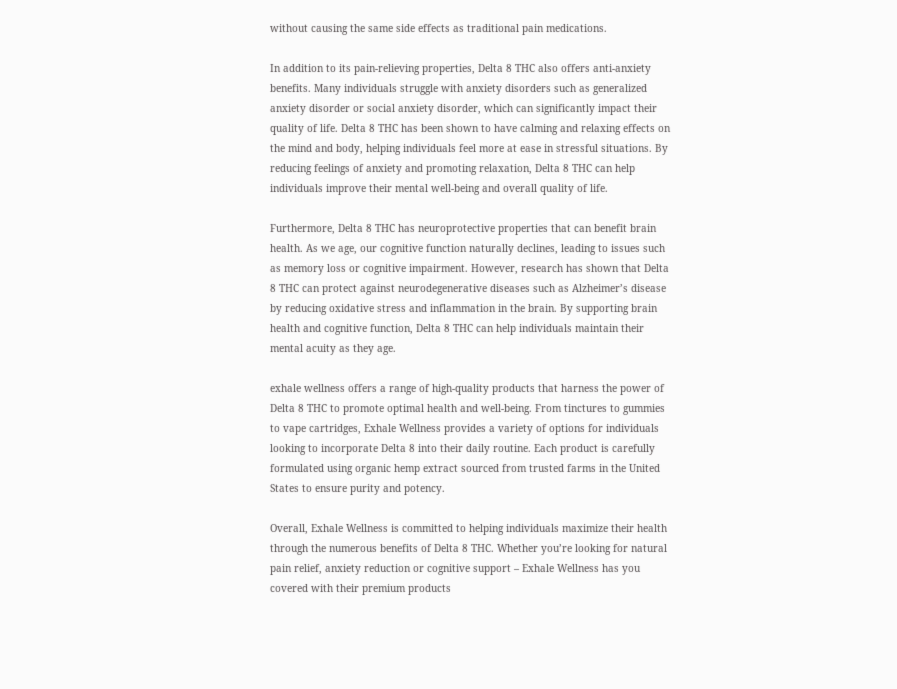without causing the same side effects as traditional pain medications.

In addition to its pain-relieving properties, Delta 8 THC also offers anti-anxiety benefits. Many individuals struggle with anxiety disorders such as generalized anxiety disorder or social anxiety disorder, which can significantly impact their quality of life. Delta 8 THC has been shown to have calming and relaxing effects on the mind and body, helping individuals feel more at ease in stressful situations. By reducing feelings of anxiety and promoting relaxation, Delta 8 THC can help individuals improve their mental well-being and overall quality of life.

Furthermore, Delta 8 THC has neuroprotective properties that can benefit brain health. As we age, our cognitive function naturally declines, leading to issues such as memory loss or cognitive impairment. However, research has shown that Delta 8 THC can protect against neurodegenerative diseases such as Alzheimer’s disease by reducing oxidative stress and inflammation in the brain. By supporting brain health and cognitive function, Delta 8 THC can help individuals maintain their mental acuity as they age.

exhale wellness offers a range of high-quality products that harness the power of Delta 8 THC to promote optimal health and well-being. From tinctures to gummies to vape cartridges, Exhale Wellness provides a variety of options for individuals looking to incorporate Delta 8 into their daily routine. Each product is carefully formulated using organic hemp extract sourced from trusted farms in the United States to ensure purity and potency.

Overall, Exhale Wellness is committed to helping individuals maximize their health through the numerous benefits of Delta 8 THC. Whether you’re looking for natural pain relief, anxiety reduction or cognitive support – Exhale Wellness has you covered with their premium products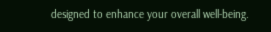designed to enhance your overall well-being.